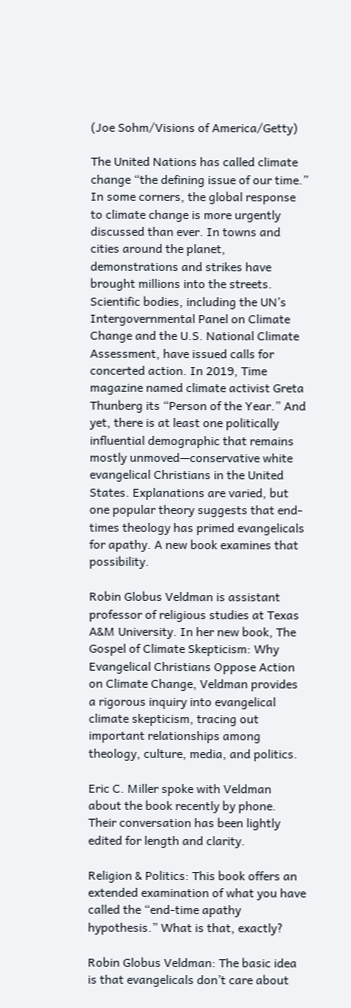(Joe Sohm/Visions of America/Getty)

The United Nations has called climate change “the defining issue of our time.” In some corners, the global response to climate change is more urgently discussed than ever. In towns and cities around the planet, demonstrations and strikes have brought millions into the streets. Scientific bodies, including the UN’s Intergovernmental Panel on Climate Change and the U.S. National Climate Assessment, have issued calls for concerted action. In 2019, Time magazine named climate activist Greta Thunberg its “Person of the Year.” And yet, there is at least one politically influential demographic that remains mostly unmoved—conservative white evangelical Christians in the United States. Explanations are varied, but one popular theory suggests that end-times theology has primed evangelicals for apathy. A new book examines that possibility.

Robin Globus Veldman is assistant professor of religious studies at Texas A&M University. In her new book, The Gospel of Climate Skepticism: Why Evangelical Christians Oppose Action on Climate Change, Veldman provides a rigorous inquiry into evangelical climate skepticism, tracing out important relationships among theology, culture, media, and politics.

Eric C. Miller spoke with Veldman about the book recently by phone. Their conversation has been lightly edited for length and clarity.

Religion & Politics: This book offers an extended examination of what you have called the “end-time apathy hypothesis.” What is that, exactly?

Robin Globus Veldman: The basic idea is that evangelicals don’t care about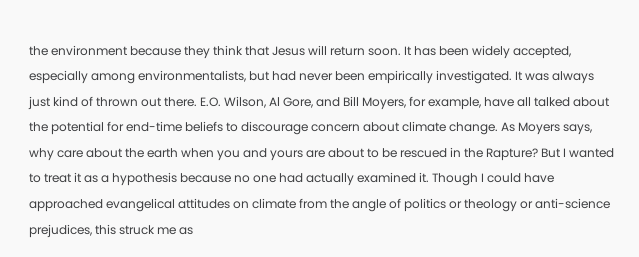the environment because they think that Jesus will return soon. It has been widely accepted, especially among environmentalists, but had never been empirically investigated. It was always just kind of thrown out there. E.O. Wilson, Al Gore, and Bill Moyers, for example, have all talked about the potential for end-time beliefs to discourage concern about climate change. As Moyers says, why care about the earth when you and yours are about to be rescued in the Rapture? But I wanted to treat it as a hypothesis because no one had actually examined it. Though I could have approached evangelical attitudes on climate from the angle of politics or theology or anti-science prejudices, this struck me as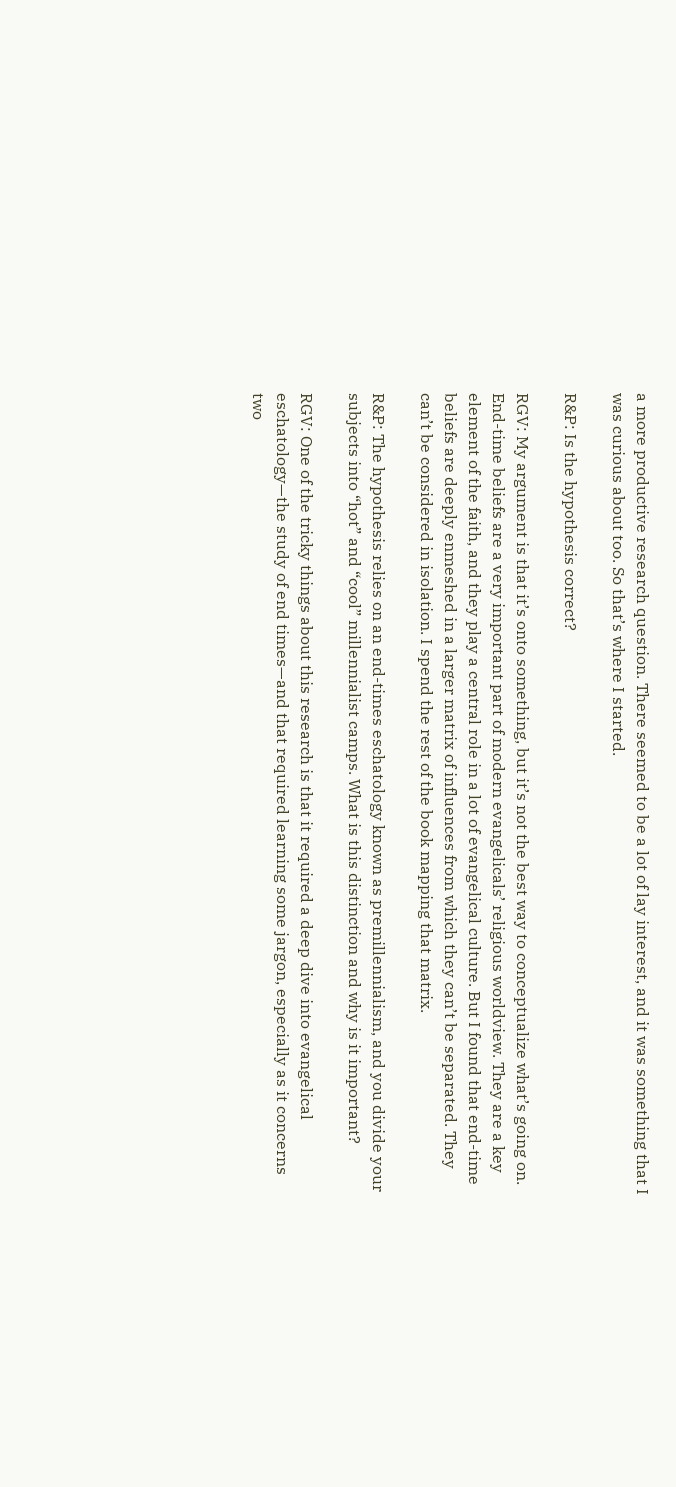a more productive research question. There seemed to be a lot of lay interest, and it was something that I was curious about too. So that’s where I started.

R&P: Is the hypothesis correct?

RGV: My argument is that it’s onto something, but it’s not the best way to conceptualize what’s going on. End-time beliefs are a very important part of modern evangelicals’ religious worldview. They are a key element of the faith, and they play a central role in a lot of evangelical culture. But I found that end-time beliefs are deeply enmeshed in a larger matrix of influences from which they can’t be separated. They can’t be considered in isolation. I spend the rest of the book mapping that matrix.

R&P: The hypothesis relies on an end-times eschatology known as premillennialism, and you divide your subjects into “hot” and “cool” millennialist camps. What is this distinction and why is it important?

RGV: One of the tricky things about this research is that it required a deep dive into evangelical eschatology—the study of end times—and that required learning some jargon, especially as it concerns two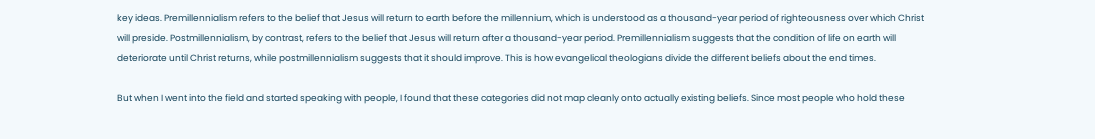key ideas. Premillennialism refers to the belief that Jesus will return to earth before the millennium, which is understood as a thousand-year period of righteousness over which Christ will preside. Postmillennialism, by contrast, refers to the belief that Jesus will return after a thousand-year period. Premillennialism suggests that the condition of life on earth will deteriorate until Christ returns, while postmillennialism suggests that it should improve. This is how evangelical theologians divide the different beliefs about the end times.

But when I went into the field and started speaking with people, I found that these categories did not map cleanly onto actually existing beliefs. Since most people who hold these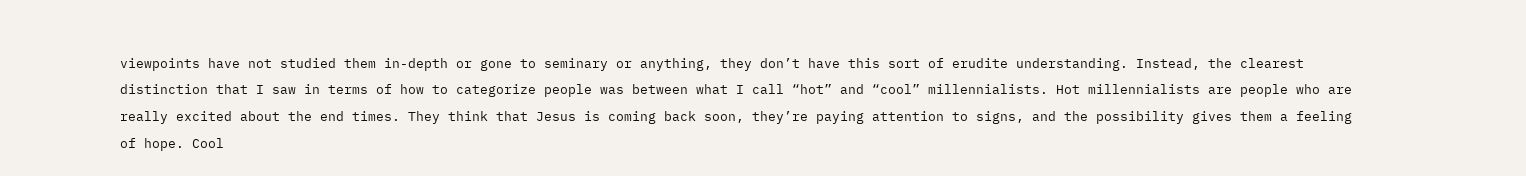viewpoints have not studied them in-depth or gone to seminary or anything, they don’t have this sort of erudite understanding. Instead, the clearest distinction that I saw in terms of how to categorize people was between what I call “hot” and “cool” millennialists. Hot millennialists are people who are really excited about the end times. They think that Jesus is coming back soon, they’re paying attention to signs, and the possibility gives them a feeling of hope. Cool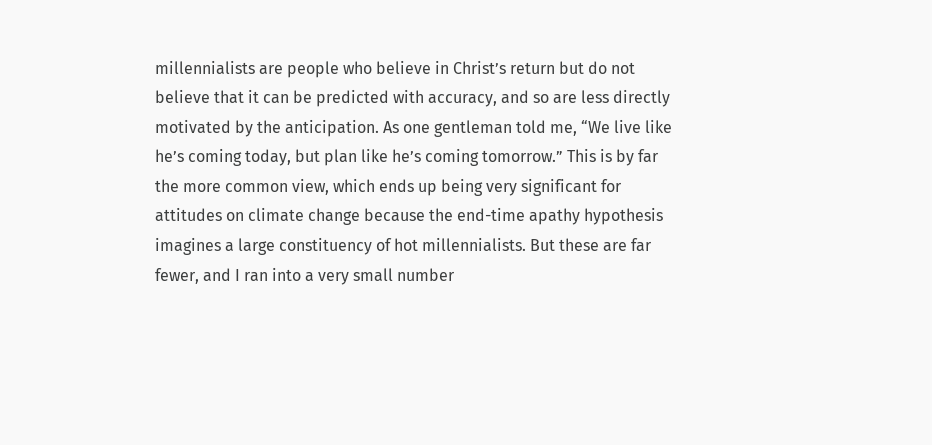millennialists are people who believe in Christ’s return but do not believe that it can be predicted with accuracy, and so are less directly motivated by the anticipation. As one gentleman told me, “We live like he’s coming today, but plan like he’s coming tomorrow.” This is by far the more common view, which ends up being very significant for attitudes on climate change because the end-time apathy hypothesis imagines a large constituency of hot millennialists. But these are far fewer, and I ran into a very small number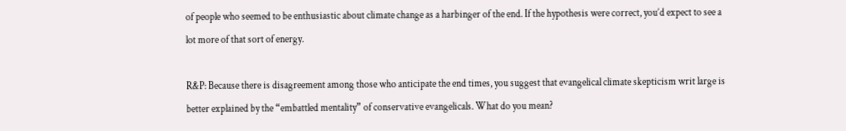of people who seemed to be enthusiastic about climate change as a harbinger of the end. If the hypothesis were correct, you’d expect to see a lot more of that sort of energy.

R&P: Because there is disagreement among those who anticipate the end times, you suggest that evangelical climate skepticism writ large is better explained by the “embattled mentality” of conservative evangelicals. What do you mean?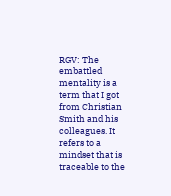RGV: The embattled mentality is a term that I got from Christian Smith and his colleagues. It refers to a mindset that is traceable to the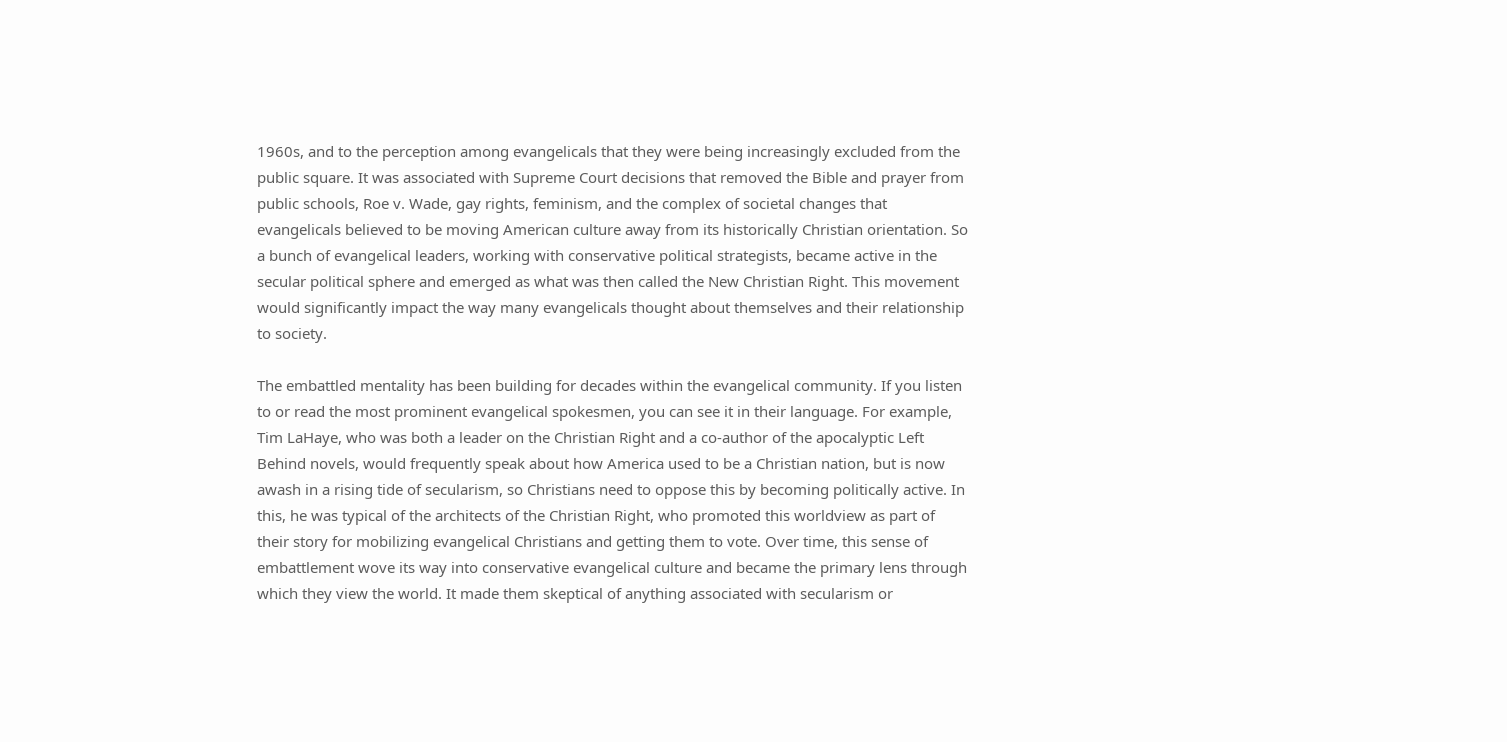1960s, and to the perception among evangelicals that they were being increasingly excluded from the public square. It was associated with Supreme Court decisions that removed the Bible and prayer from public schools, Roe v. Wade, gay rights, feminism, and the complex of societal changes that evangelicals believed to be moving American culture away from its historically Christian orientation. So a bunch of evangelical leaders, working with conservative political strategists, became active in the secular political sphere and emerged as what was then called the New Christian Right. This movement would significantly impact the way many evangelicals thought about themselves and their relationship to society.

The embattled mentality has been building for decades within the evangelical community. If you listen to or read the most prominent evangelical spokesmen, you can see it in their language. For example, Tim LaHaye, who was both a leader on the Christian Right and a co-author of the apocalyptic Left Behind novels, would frequently speak about how America used to be a Christian nation, but is now awash in a rising tide of secularism, so Christians need to oppose this by becoming politically active. In this, he was typical of the architects of the Christian Right, who promoted this worldview as part of their story for mobilizing evangelical Christians and getting them to vote. Over time, this sense of embattlement wove its way into conservative evangelical culture and became the primary lens through which they view the world. It made them skeptical of anything associated with secularism or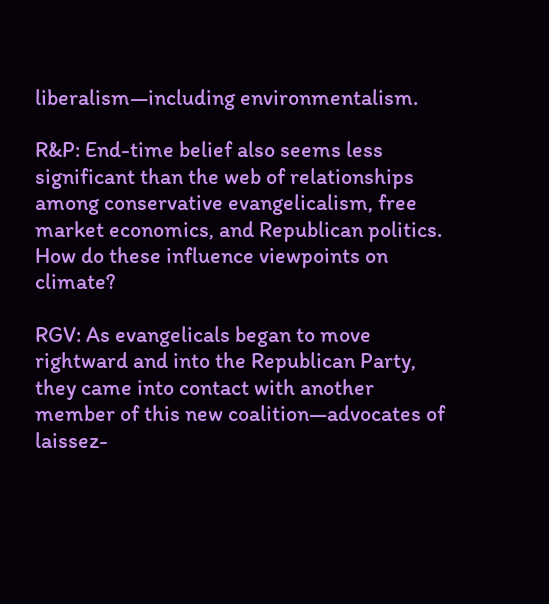liberalism—including environmentalism.

R&P: End-time belief also seems less significant than the web of relationships among conservative evangelicalism, free market economics, and Republican politics. How do these influence viewpoints on climate?

RGV: As evangelicals began to move rightward and into the Republican Party, they came into contact with another member of this new coalition—advocates of laissez-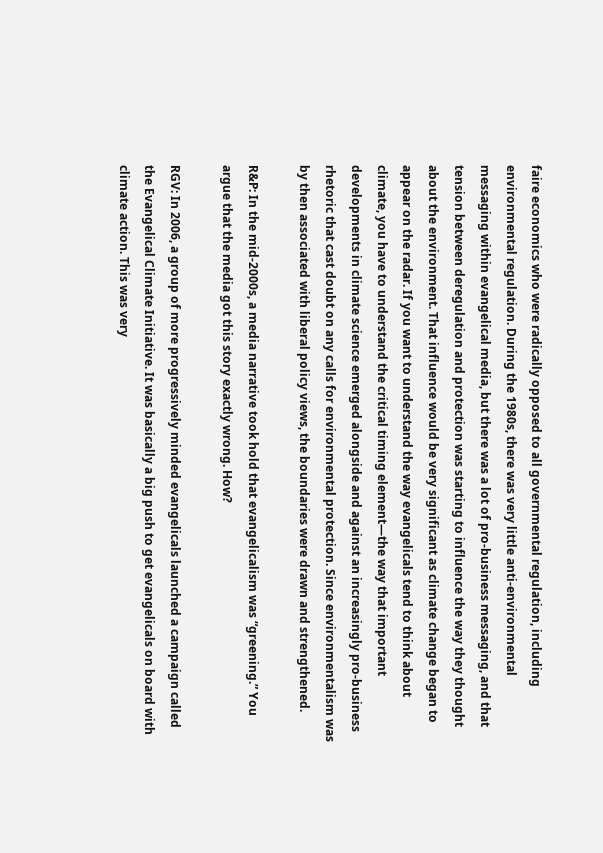faire economics who were radically opposed to all governmental regulation, including environmental regulation. During the 1980s, there was very little anti-environmental messaging within evangelical media, but there was a lot of pro-business messaging, and that tension between deregulation and protection was starting to influence the way they thought about the environment. That influence would be very significant as climate change began to appear on the radar. If you want to understand the way evangelicals tend to think about climate, you have to understand the critical timing element—the way that important developments in climate science emerged alongside and against an increasingly pro-business rhetoric that cast doubt on any calls for environmental protection. Since environmentalism was by then associated with liberal policy views, the boundaries were drawn and strengthened.

R&P: In the mid-2000s, a media narrative took hold that evangelicalism was “greening.” You argue that the media got this story exactly wrong. How?

RGV: In 2006, a group of more progressively minded evangelicals launched a campaign called the Evangelical Climate Initiative. It was basically a big push to get evangelicals on board with climate action. This was very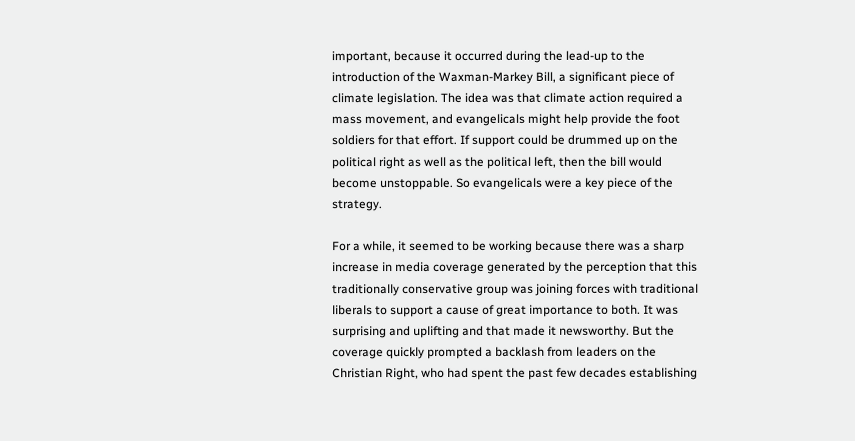important, because it occurred during the lead-up to the introduction of the Waxman-Markey Bill, a significant piece of climate legislation. The idea was that climate action required a mass movement, and evangelicals might help provide the foot soldiers for that effort. If support could be drummed up on the political right as well as the political left, then the bill would become unstoppable. So evangelicals were a key piece of the strategy.

For a while, it seemed to be working because there was a sharp increase in media coverage generated by the perception that this traditionally conservative group was joining forces with traditional liberals to support a cause of great importance to both. It was surprising and uplifting and that made it newsworthy. But the coverage quickly prompted a backlash from leaders on the Christian Right, who had spent the past few decades establishing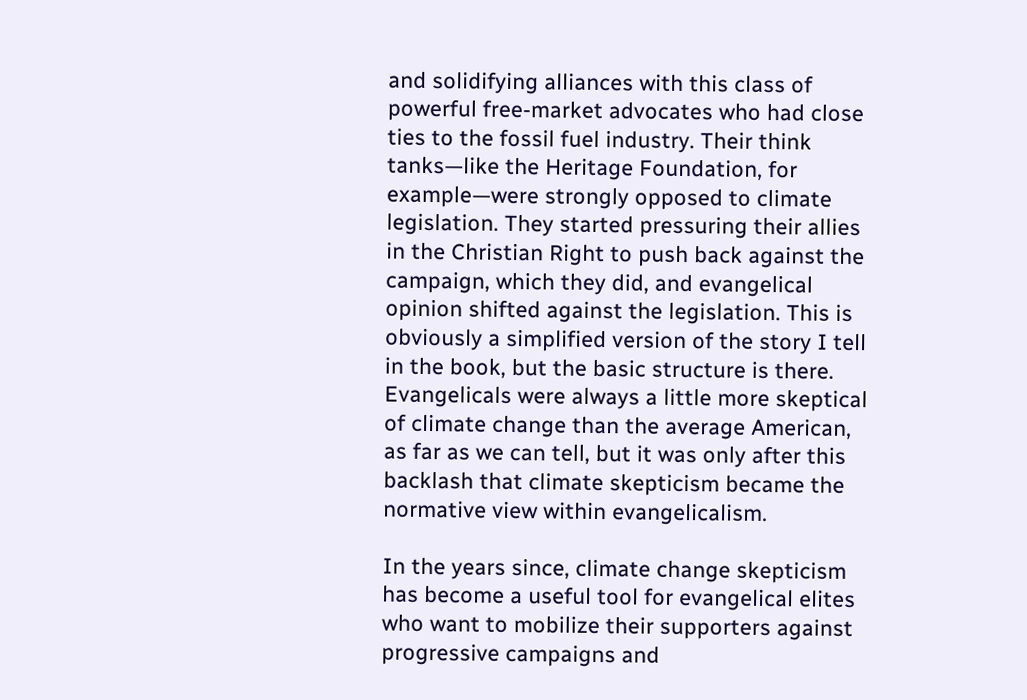and solidifying alliances with this class of powerful free-market advocates who had close ties to the fossil fuel industry. Their think tanks—like the Heritage Foundation, for example—were strongly opposed to climate legislation. They started pressuring their allies in the Christian Right to push back against the campaign, which they did, and evangelical opinion shifted against the legislation. This is obviously a simplified version of the story I tell in the book, but the basic structure is there. Evangelicals were always a little more skeptical of climate change than the average American, as far as we can tell, but it was only after this backlash that climate skepticism became the normative view within evangelicalism.

In the years since, climate change skepticism has become a useful tool for evangelical elites who want to mobilize their supporters against progressive campaigns and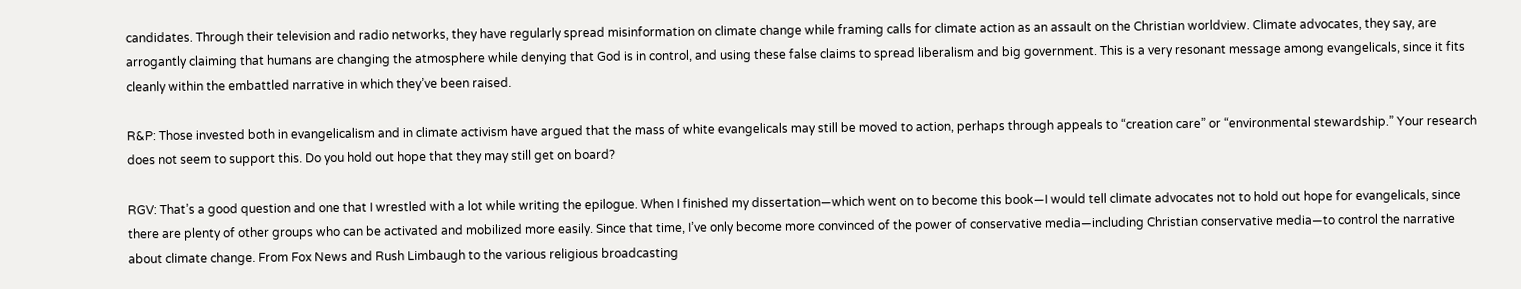candidates. Through their television and radio networks, they have regularly spread misinformation on climate change while framing calls for climate action as an assault on the Christian worldview. Climate advocates, they say, are arrogantly claiming that humans are changing the atmosphere while denying that God is in control, and using these false claims to spread liberalism and big government. This is a very resonant message among evangelicals, since it fits cleanly within the embattled narrative in which they’ve been raised.

R&P: Those invested both in evangelicalism and in climate activism have argued that the mass of white evangelicals may still be moved to action, perhaps through appeals to “creation care” or “environmental stewardship.” Your research does not seem to support this. Do you hold out hope that they may still get on board?

RGV: That’s a good question and one that I wrestled with a lot while writing the epilogue. When I finished my dissertation—which went on to become this book—I would tell climate advocates not to hold out hope for evangelicals, since there are plenty of other groups who can be activated and mobilized more easily. Since that time, I’ve only become more convinced of the power of conservative media—including Christian conservative media—to control the narrative about climate change. From Fox News and Rush Limbaugh to the various religious broadcasting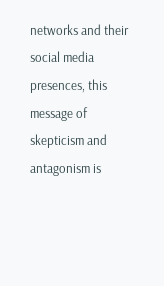networks and their social media presences, this message of skepticism and antagonism is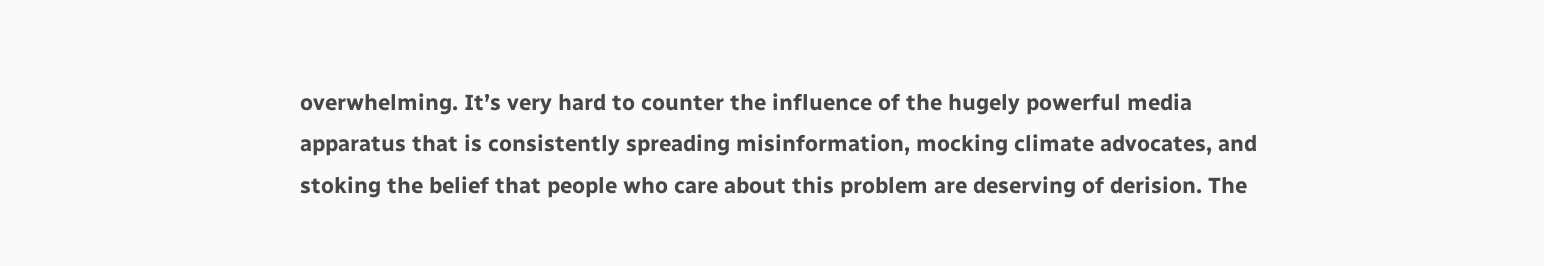overwhelming. It’s very hard to counter the influence of the hugely powerful media apparatus that is consistently spreading misinformation, mocking climate advocates, and stoking the belief that people who care about this problem are deserving of derision. The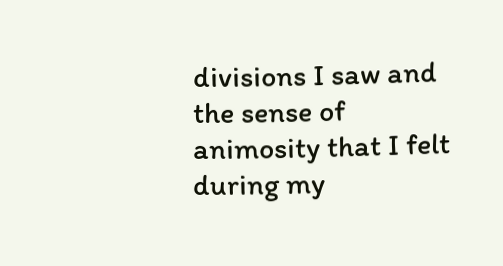divisions I saw and the sense of animosity that I felt during my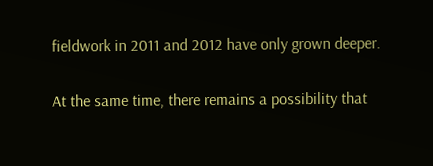fieldwork in 2011 and 2012 have only grown deeper.

At the same time, there remains a possibility that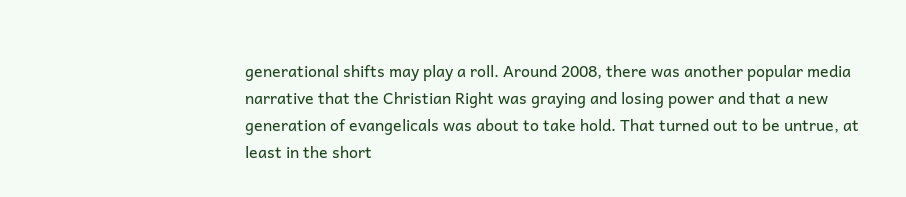generational shifts may play a roll. Around 2008, there was another popular media narrative that the Christian Right was graying and losing power and that a new generation of evangelicals was about to take hold. That turned out to be untrue, at least in the short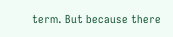term. But because there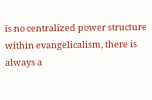is no centralized power structure within evangelicalism, there is always a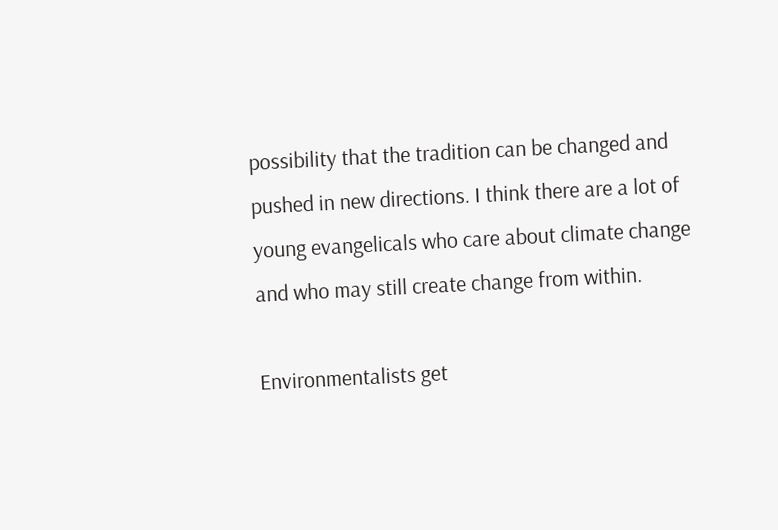possibility that the tradition can be changed and pushed in new directions. I think there are a lot of young evangelicals who care about climate change and who may still create change from within.

Environmentalists get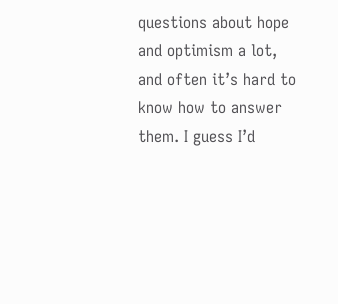questions about hope and optimism a lot, and often it’s hard to know how to answer them. I guess I’d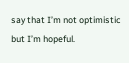say that I’m not optimistic but I’m hopeful.